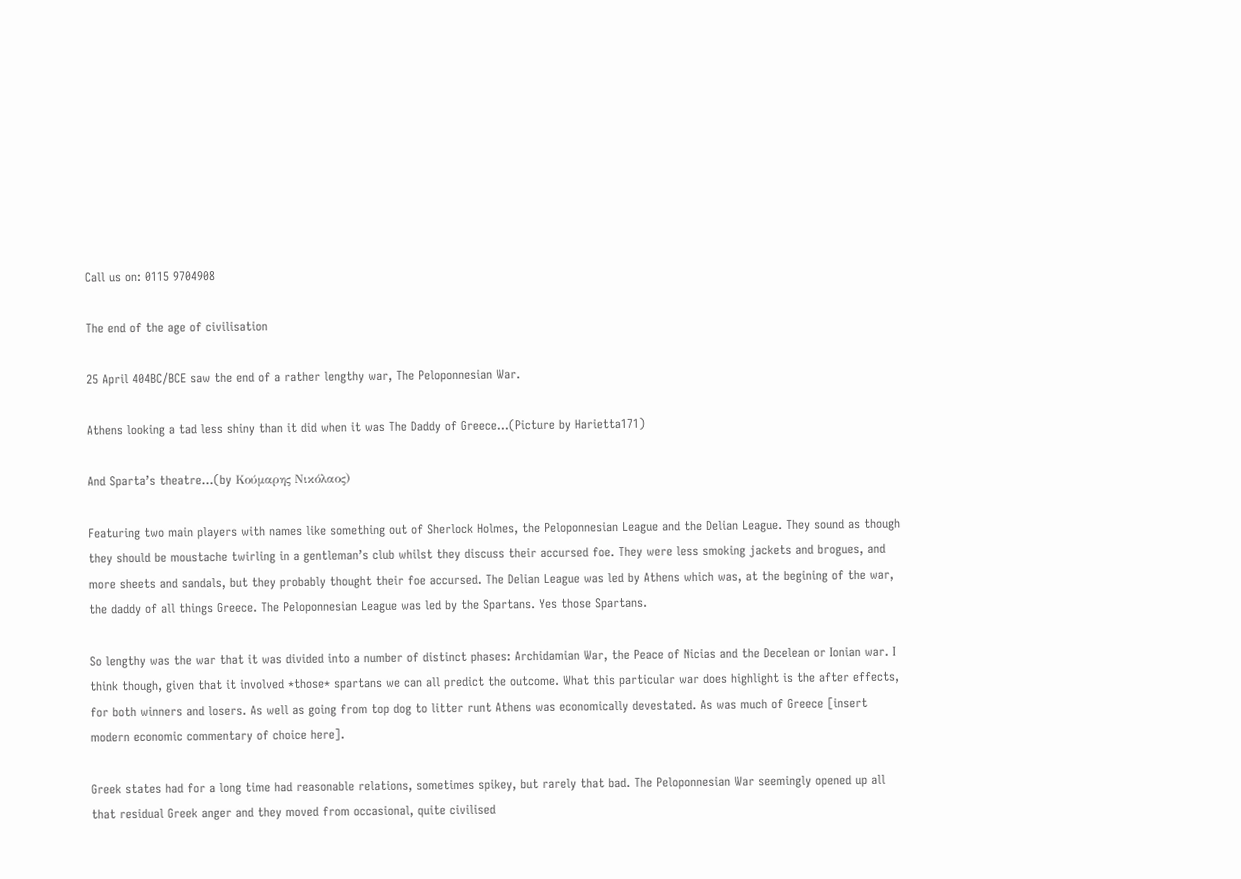Call us on: 0115 9704908

The end of the age of civilisation

25 April 404BC/BCE saw the end of a rather lengthy war, The Peloponnesian War.

Athens looking a tad less shiny than it did when it was The Daddy of Greece…(Picture by Harietta171)

And Sparta’s theatre…(by Κούμαρης Νικόλαος)

Featuring two main players with names like something out of Sherlock Holmes, the Peloponnesian League and the Delian League. They sound as though they should be moustache twirling in a gentleman’s club whilst they discuss their accursed foe. They were less smoking jackets and brogues, and more sheets and sandals, but they probably thought their foe accursed. The Delian League was led by Athens which was, at the begining of the war, the daddy of all things Greece. The Peloponnesian League was led by the Spartans. Yes those Spartans.

So lengthy was the war that it was divided into a number of distinct phases: Archidamian War, the Peace of Nicias and the Decelean or Ionian war. I think though, given that it involved *those* spartans we can all predict the outcome. What this particular war does highlight is the after effects, for both winners and losers. As well as going from top dog to litter runt Athens was economically devestated. As was much of Greece [insert modern economic commentary of choice here].

Greek states had for a long time had reasonable relations, sometimes spikey, but rarely that bad. The Peloponnesian War seemingly opened up all that residual Greek anger and they moved from occasional, quite civilised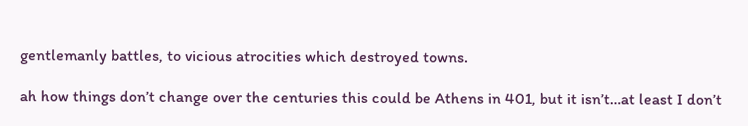gentlemanly battles, to vicious atrocities which destroyed towns.

ah how things don’t change over the centuries this could be Athens in 401, but it isn’t…at least I don’t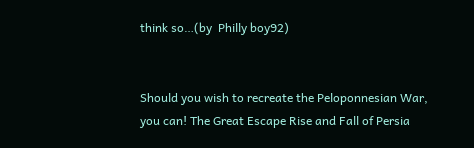think so…(by  Philly boy92)


Should you wish to recreate the Peloponnesian War, you can! The Great Escape Rise and Fall of Persia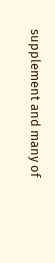supplement and many of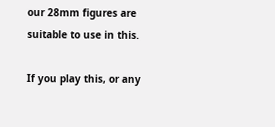our 28mm figures are suitable to use in this.

If you play this, or any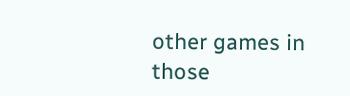other games in those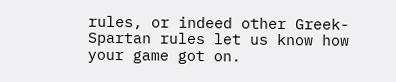rules, or indeed other Greek-Spartan rules let us know how your game got on.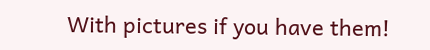With pictures if you have them!